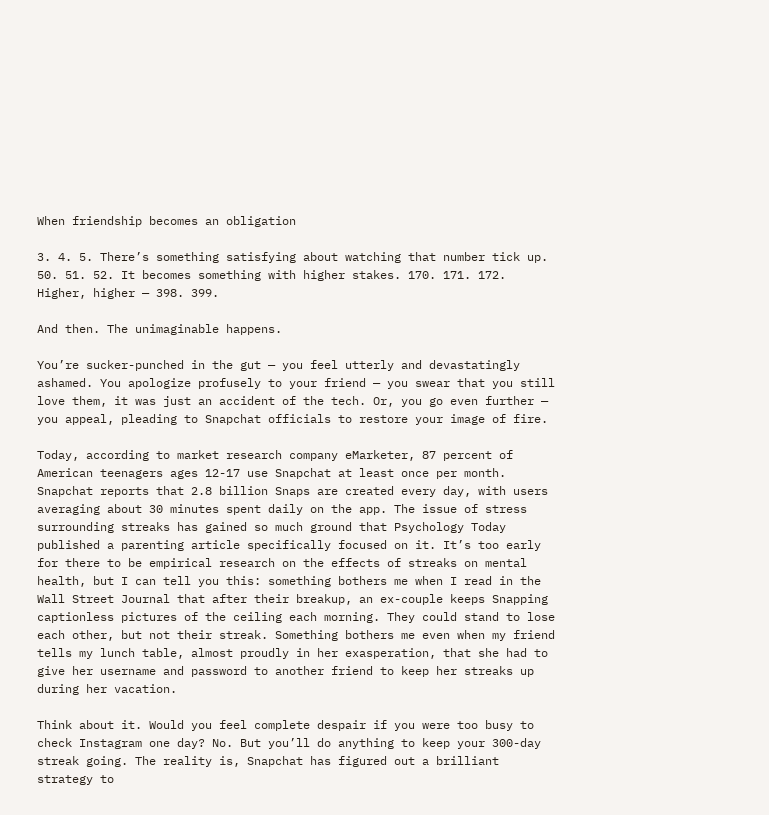When friendship becomes an obligation

3. 4. 5. There’s something satisfying about watching that number tick up. 50. 51. 52. It becomes something with higher stakes. 170. 171. 172. Higher, higher — 398. 399.

And then. The unimaginable happens.

You’re sucker-punched in the gut — you feel utterly and devastatingly ashamed. You apologize profusely to your friend — you swear that you still love them, it was just an accident of the tech. Or, you go even further — you appeal, pleading to Snapchat officials to restore your image of fire.

Today, according to market research company eMarketer, 87 percent of American teenagers ages 12-17 use Snapchat at least once per month. Snapchat reports that 2.8 billion Snaps are created every day, with users averaging about 30 minutes spent daily on the app. The issue of stress surrounding streaks has gained so much ground that Psychology Today published a parenting article specifically focused on it. It’s too early for there to be empirical research on the effects of streaks on mental health, but I can tell you this: something bothers me when I read in the Wall Street Journal that after their breakup, an ex-couple keeps Snapping captionless pictures of the ceiling each morning. They could stand to lose each other, but not their streak. Something bothers me even when my friend tells my lunch table, almost proudly in her exasperation, that she had to give her username and password to another friend to keep her streaks up during her vacation.

Think about it. Would you feel complete despair if you were too busy to check Instagram one day? No. But you’ll do anything to keep your 300-day streak going. The reality is, Snapchat has figured out a brilliant strategy to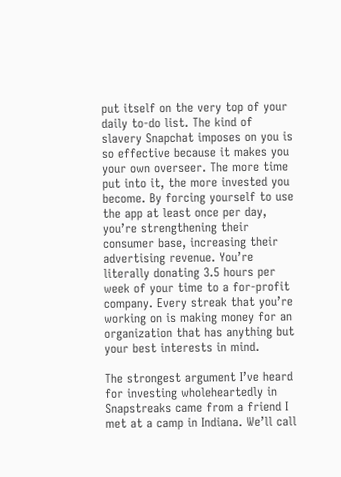put itself on the very top of your daily to-do list. The kind of slavery Snapchat imposes on you is so effective because it makes you your own overseer. The more time put into it, the more invested you become. By forcing yourself to use the app at least once per day, you’re strengthening their consumer base, increasing their advertising revenue. You’re literally donating 3.5 hours per week of your time to a for-profit company. Every streak that you’re working on is making money for an organization that has anything but your best interests in mind.

The strongest argument I’ve heard for investing wholeheartedly in Snapstreaks came from a friend I met at a camp in Indiana. We’ll call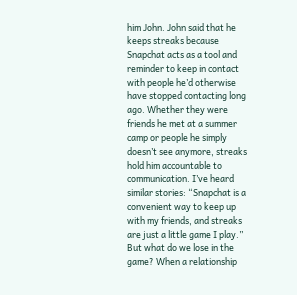him John. John said that he keeps streaks because Snapchat acts as a tool and reminder to keep in contact with people he’d otherwise have stopped contacting long ago. Whether they were friends he met at a summer camp or people he simply doesn’t see anymore, streaks hold him accountable to communication. I’ve heard similar stories: “Snapchat is a convenient way to keep up with my friends, and streaks are just a little game I play.” But what do we lose in the game? When a relationship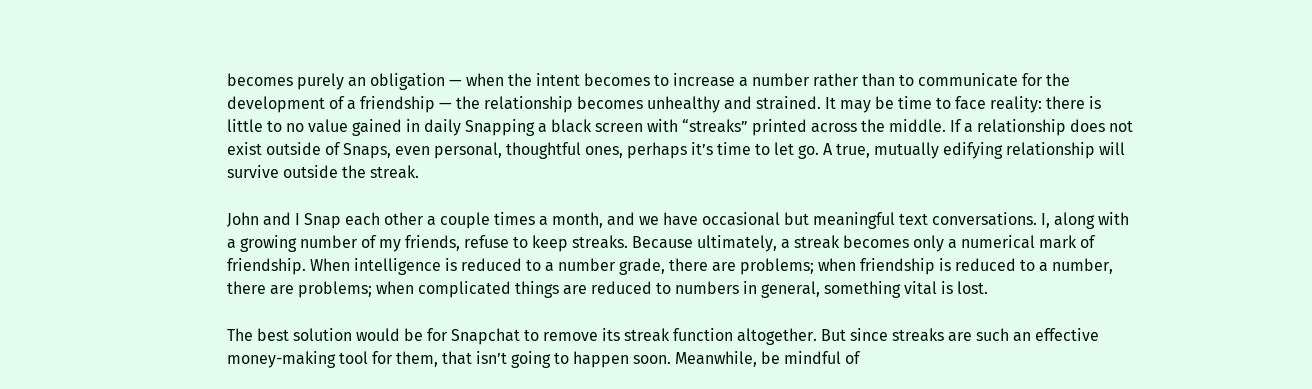becomes purely an obligation — when the intent becomes to increase a number rather than to communicate for the development of a friendship — the relationship becomes unhealthy and strained. It may be time to face reality: there is little to no value gained in daily Snapping a black screen with “streaks” printed across the middle. If a relationship does not exist outside of Snaps, even personal, thoughtful ones, perhaps it’s time to let go. A true, mutually edifying relationship will survive outside the streak.

John and I Snap each other a couple times a month, and we have occasional but meaningful text conversations. I, along with a growing number of my friends, refuse to keep streaks. Because ultimately, a streak becomes only a numerical mark of friendship. When intelligence is reduced to a number grade, there are problems; when friendship is reduced to a number, there are problems; when complicated things are reduced to numbers in general, something vital is lost.

The best solution would be for Snapchat to remove its streak function altogether. But since streaks are such an effective money-making tool for them, that isn’t going to happen soon. Meanwhile, be mindful of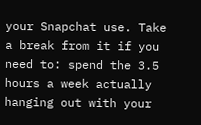your Snapchat use. Take a break from it if you need to: spend the 3.5 hours a week actually hanging out with your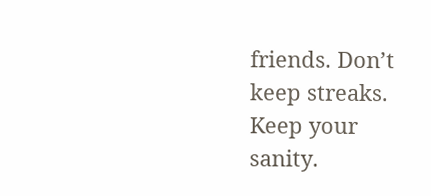friends. Don’t keep streaks. Keep your sanity.